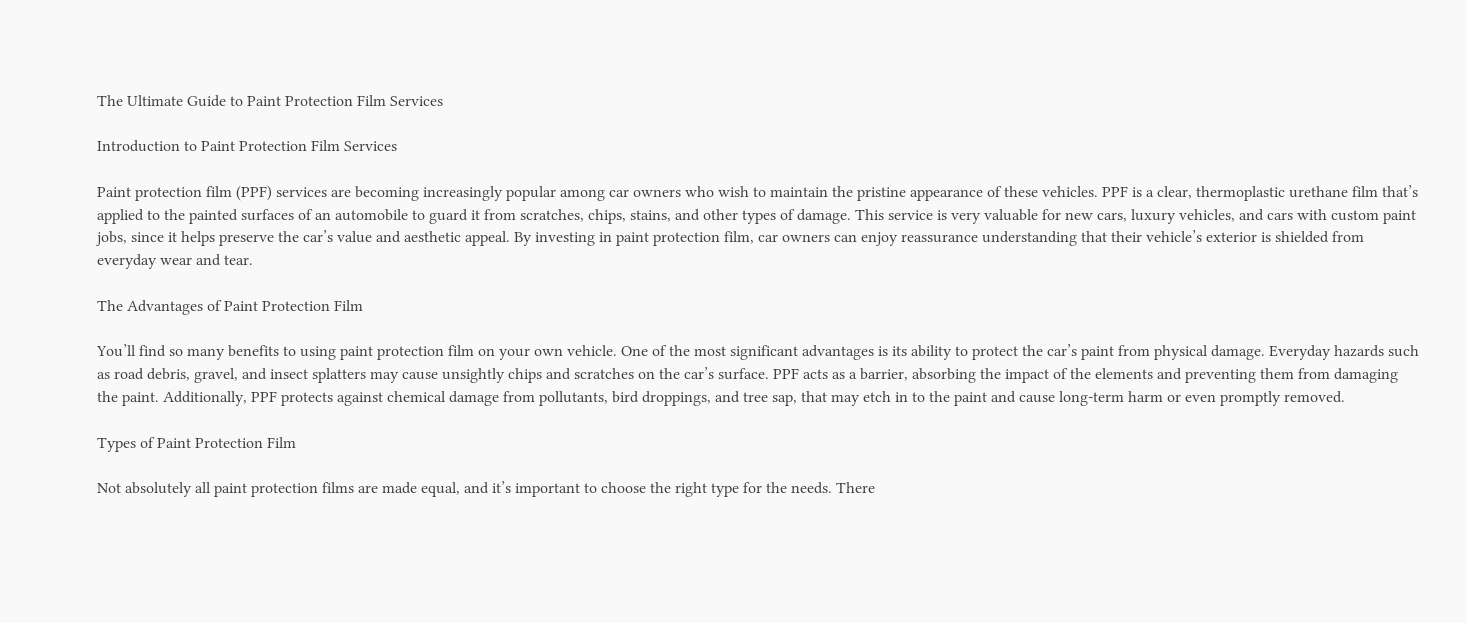The Ultimate Guide to Paint Protection Film Services

Introduction to Paint Protection Film Services

Paint protection film (PPF) services are becoming increasingly popular among car owners who wish to maintain the pristine appearance of these vehicles. PPF is a clear, thermoplastic urethane film that’s applied to the painted surfaces of an automobile to guard it from scratches, chips, stains, and other types of damage. This service is very valuable for new cars, luxury vehicles, and cars with custom paint jobs, since it helps preserve the car’s value and aesthetic appeal. By investing in paint protection film, car owners can enjoy reassurance understanding that their vehicle’s exterior is shielded from everyday wear and tear.

The Advantages of Paint Protection Film

You’ll find so many benefits to using paint protection film on your own vehicle. One of the most significant advantages is its ability to protect the car’s paint from physical damage. Everyday hazards such as road debris, gravel, and insect splatters may cause unsightly chips and scratches on the car’s surface. PPF acts as a barrier, absorbing the impact of the elements and preventing them from damaging the paint. Additionally, PPF protects against chemical damage from pollutants, bird droppings, and tree sap, that may etch in to the paint and cause long-term harm or even promptly removed.

Types of Paint Protection Film

Not absolutely all paint protection films are made equal, and it’s important to choose the right type for the needs. There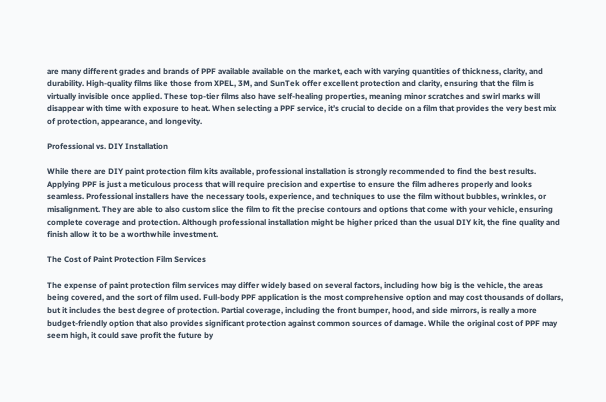are many different grades and brands of PPF available available on the market, each with varying quantities of thickness, clarity, and durability. High-quality films like those from XPEL, 3M, and SunTek offer excellent protection and clarity, ensuring that the film is virtually invisible once applied. These top-tier films also have self-healing properties, meaning minor scratches and swirl marks will disappear with time with exposure to heat. When selecting a PPF service, it’s crucial to decide on a film that provides the very best mix of protection, appearance, and longevity.

Professional vs. DIY Installation

While there are DIY paint protection film kits available, professional installation is strongly recommended to find the best results. Applying PPF is just a meticulous process that will require precision and expertise to ensure the film adheres properly and looks seamless. Professional installers have the necessary tools, experience, and techniques to use the film without bubbles, wrinkles, or misalignment. They are able to also custom slice the film to fit the precise contours and options that come with your vehicle, ensuring complete coverage and protection. Although professional installation might be higher priced than the usual DIY kit, the fine quality and finish allow it to be a worthwhile investment.

The Cost of Paint Protection Film Services

The expense of paint protection film services may differ widely based on several factors, including how big is the vehicle, the areas being covered, and the sort of film used. Full-body PPF application is the most comprehensive option and may cost thousands of dollars, but it includes the best degree of protection. Partial coverage, including the front bumper, hood, and side mirrors, is really a more budget-friendly option that also provides significant protection against common sources of damage. While the original cost of PPF may seem high, it could save profit the future by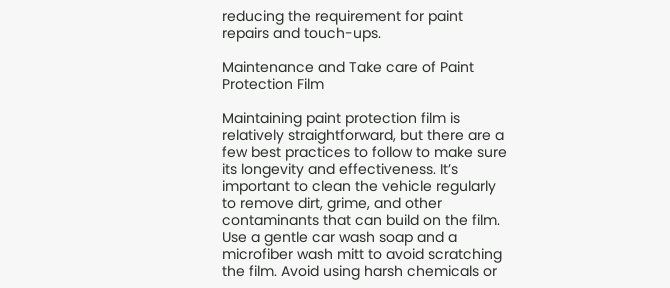reducing the requirement for paint repairs and touch-ups.

Maintenance and Take care of Paint Protection Film

Maintaining paint protection film is relatively straightforward, but there are a few best practices to follow to make sure its longevity and effectiveness. It’s important to clean the vehicle regularly to remove dirt, grime, and other contaminants that can build on the film. Use a gentle car wash soap and a microfiber wash mitt to avoid scratching the film. Avoid using harsh chemicals or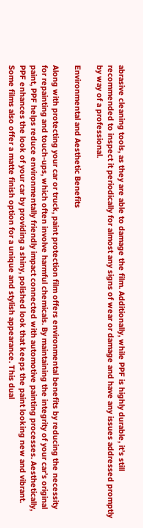abrasive cleaning tools, as they are able to damage the film. Additionally, while PPF is highly durable, it’s still recommended to inspect it periodically for almost any signs of wear or damage and have any issues addressed promptly by way of a professional.

Environmental and Aesthetic Benefits

Along with protecting your car or truck, paint protection film offers environmental benefits by reducing the necessity for repainting and touch-ups, which often involve harmful chemicals. By maintaining the integrity of your car’s original paint, PPF helps reduce environmentally friendly impact connected with automotive painting processes. Aesthetically, PPF enhances the look of your car by providing a shiny, polished look that keeps the paint looking new and vibrant. Some films also offer a matte finish option for a unique and stylish appearance. This dual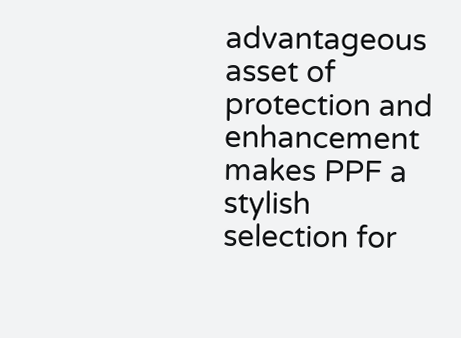advantageous asset of protection and enhancement makes PPF a stylish selection for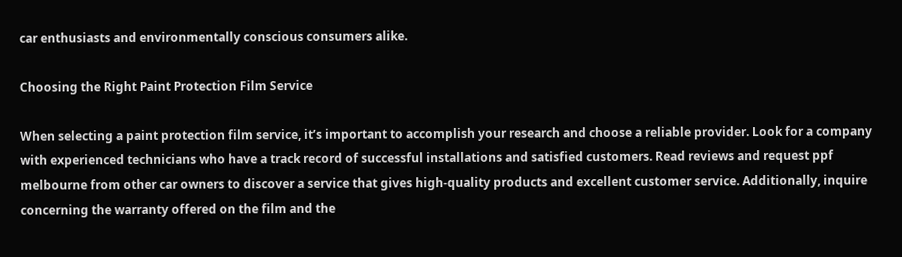car enthusiasts and environmentally conscious consumers alike.

Choosing the Right Paint Protection Film Service

When selecting a paint protection film service, it’s important to accomplish your research and choose a reliable provider. Look for a company with experienced technicians who have a track record of successful installations and satisfied customers. Read reviews and request ppf melbourne from other car owners to discover a service that gives high-quality products and excellent customer service. Additionally, inquire concerning the warranty offered on the film and the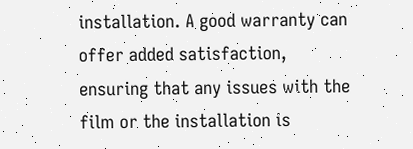installation. A good warranty can offer added satisfaction, ensuring that any issues with the film or the installation is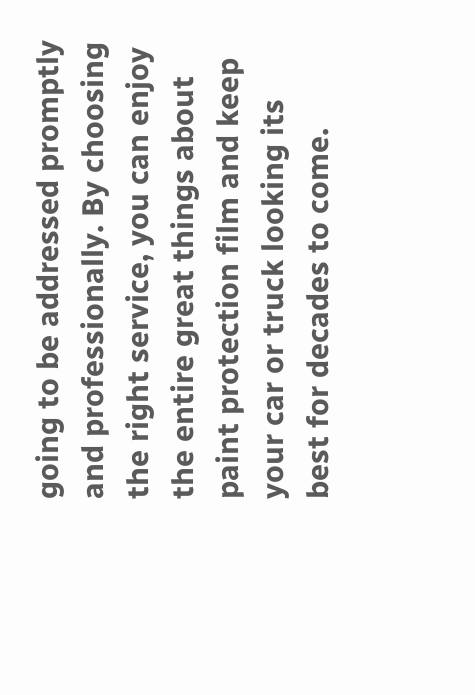going to be addressed promptly and professionally. By choosing the right service, you can enjoy the entire great things about paint protection film and keep your car or truck looking its best for decades to come.